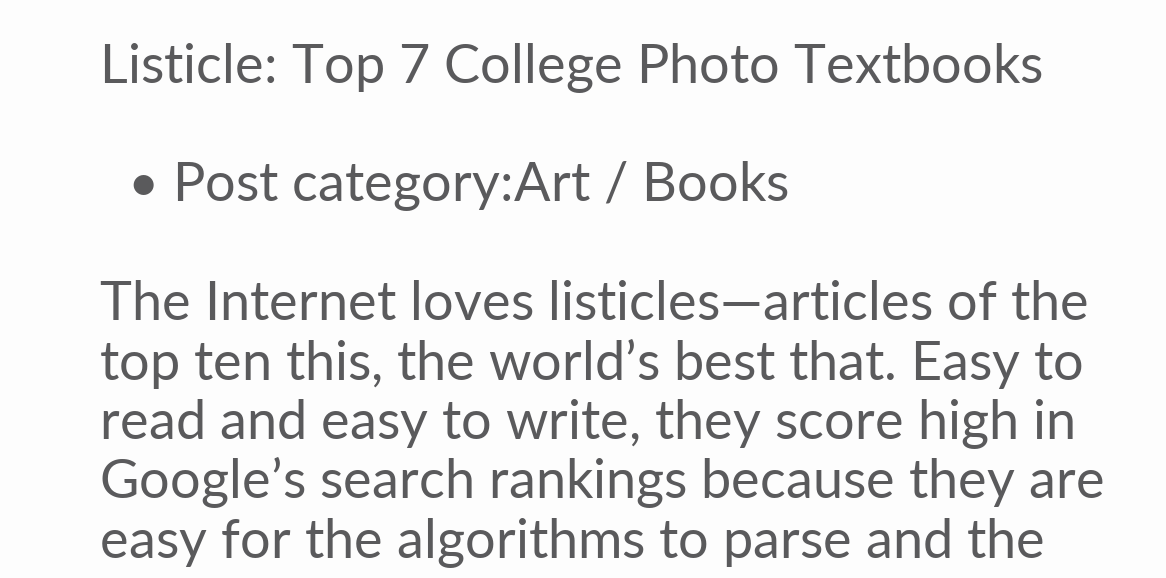Listicle: Top 7 College Photo Textbooks

  • Post category:Art / Books

The Internet loves listicles—articles of the top ten this, the world’s best that. Easy to read and easy to write, they score high in Google’s search rankings because they are easy for the algorithms to parse and the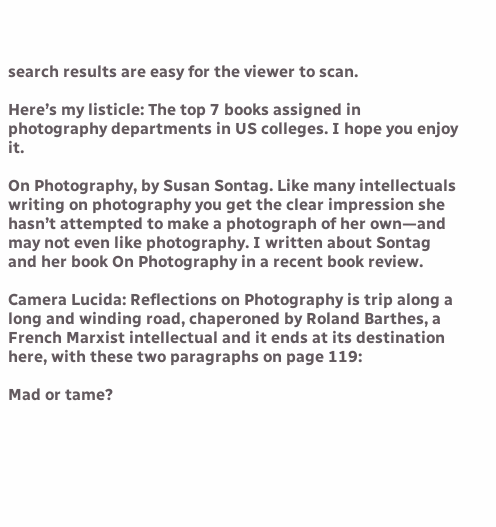search results are easy for the viewer to scan.

Here’s my listicle: The top 7 books assigned in photography departments in US colleges. I hope you enjoy it.

On Photography, by Susan Sontag. Like many intellectuals writing on photography you get the clear impression she hasn’t attempted to make a photograph of her own—and may not even like photography. I written about Sontag and her book On Photography in a recent book review.

Camera Lucida: Reflections on Photography is trip along a long and winding road, chaperoned by Roland Barthes, a French Marxist intellectual and it ends at its destination here, with these two paragraphs on page 119:

Mad or tame?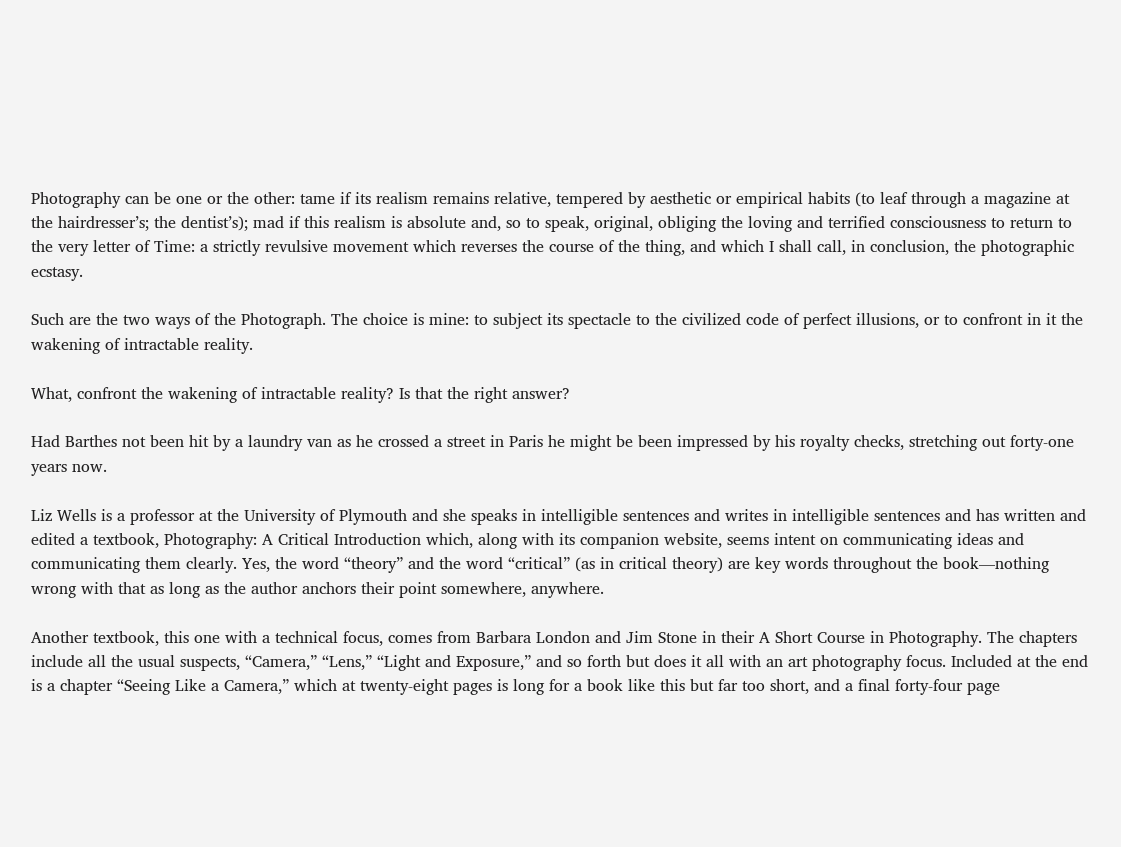Photography can be one or the other: tame if its realism remains relative, tempered by aesthetic or empirical habits (to leaf through a magazine at the hairdresser’s; the dentist’s); mad if this realism is absolute and, so to speak, original, obliging the loving and terrified consciousness to return to the very letter of Time: a strictly revulsive movement which reverses the course of the thing, and which I shall call, in conclusion, the photographic ecstasy.

Such are the two ways of the Photograph. The choice is mine: to subject its spectacle to the civilized code of perfect illusions, or to confront in it the wakening of intractable reality.

What, confront the wakening of intractable reality? Is that the right answer?

Had Barthes not been hit by a laundry van as he crossed a street in Paris he might be been impressed by his royalty checks, stretching out forty-one years now.

Liz Wells is a professor at the University of Plymouth and she speaks in intelligible sentences and writes in intelligible sentences and has written and edited a textbook, Photography: A Critical Introduction which, along with its companion website, seems intent on communicating ideas and communicating them clearly. Yes, the word “theory” and the word “critical” (as in critical theory) are key words throughout the book—nothing wrong with that as long as the author anchors their point somewhere, anywhere.

Another textbook, this one with a technical focus, comes from Barbara London and Jim Stone in their A Short Course in Photography. The chapters include all the usual suspects, “Camera,” “Lens,” “Light and Exposure,” and so forth but does it all with an art photography focus. Included at the end is a chapter “Seeing Like a Camera,” which at twenty-eight pages is long for a book like this but far too short, and a final forty-four page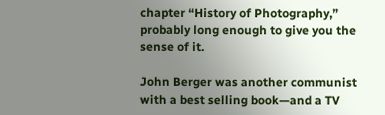chapter “History of Photography,” probably long enough to give you the sense of it.

John Berger was another communist with a best selling book—and a TV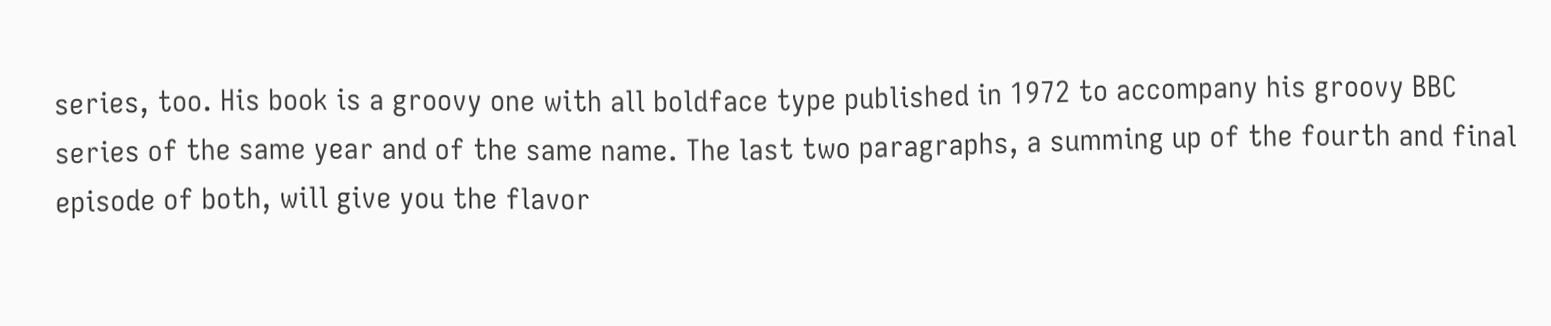series, too. His book is a groovy one with all boldface type published in 1972 to accompany his groovy BBC series of the same year and of the same name. The last two paragraphs, a summing up of the fourth and final episode of both, will give you the flavor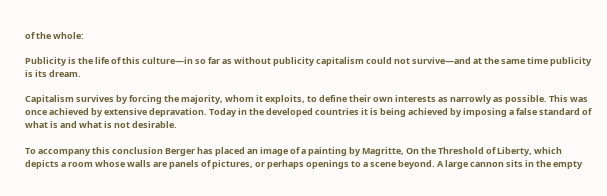of the whole:

Publicity is the life of this culture—in so far as without publicity capitalism could not survive—and at the same time publicity is its dream.

Capitalism survives by forcing the majority, whom it exploits, to define their own interests as narrowly as possible. This was once achieved by extensive depravation. Today in the developed countries it is being achieved by imposing a false standard of what is and what is not desirable.

To accompany this conclusion Berger has placed an image of a painting by Magritte, On the Threshold of Liberty, which depicts a room whose walls are panels of pictures, or perhaps openings to a scene beyond. A large cannon sits in the empty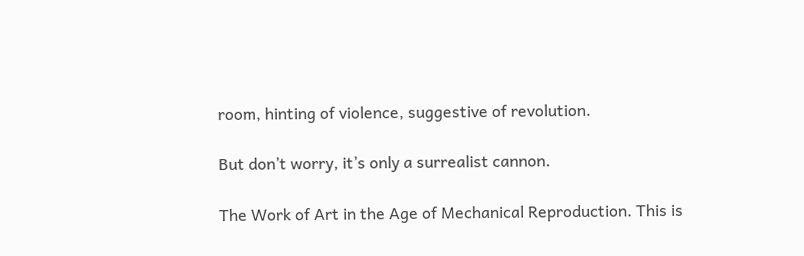room, hinting of violence, suggestive of revolution.

But don’t worry, it’s only a surrealist cannon.

The Work of Art in the Age of Mechanical Reproduction. This is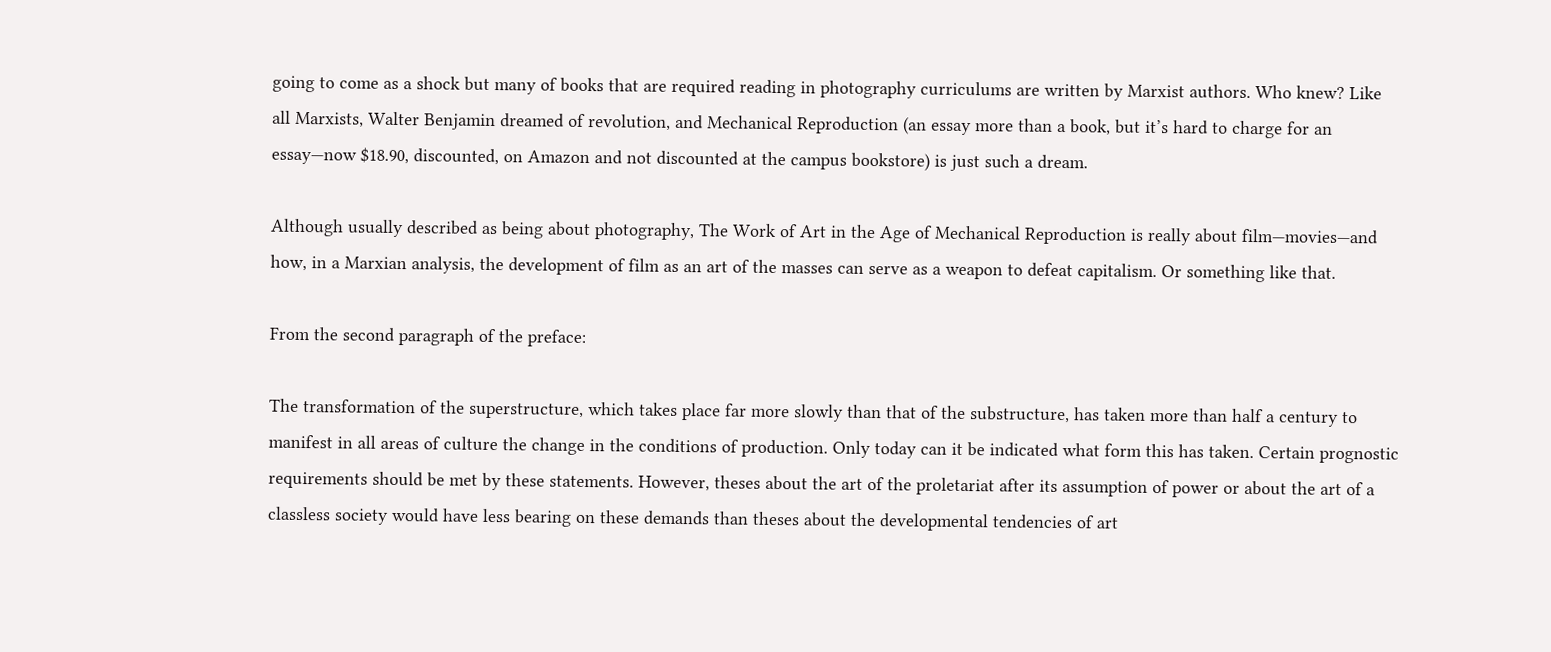going to come as a shock but many of books that are required reading in photography curriculums are written by Marxist authors. Who knew? Like all Marxists, Walter Benjamin dreamed of revolution, and Mechanical Reproduction (an essay more than a book, but it’s hard to charge for an essay—now $18.90, discounted, on Amazon and not discounted at the campus bookstore) is just such a dream.

Although usually described as being about photography, The Work of Art in the Age of Mechanical Reproduction is really about film—movies—and how, in a Marxian analysis, the development of film as an art of the masses can serve as a weapon to defeat capitalism. Or something like that.

From the second paragraph of the preface:

The transformation of the superstructure, which takes place far more slowly than that of the substructure, has taken more than half a century to manifest in all areas of culture the change in the conditions of production. Only today can it be indicated what form this has taken. Certain prognostic requirements should be met by these statements. However, theses about the art of the proletariat after its assumption of power or about the art of a classless society would have less bearing on these demands than theses about the developmental tendencies of art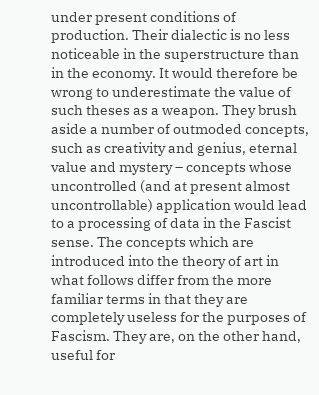under present conditions of production. Their dialectic is no less noticeable in the superstructure than in the economy. It would therefore be wrong to underestimate the value of such theses as a weapon. They brush aside a number of outmoded concepts, such as creativity and genius, eternal value and mystery – concepts whose uncontrolled (and at present almost uncontrollable) application would lead to a processing of data in the Fascist sense. The concepts which are introduced into the theory of art in what follows differ from the more familiar terms in that they are completely useless for the purposes of Fascism. They are, on the other hand, useful for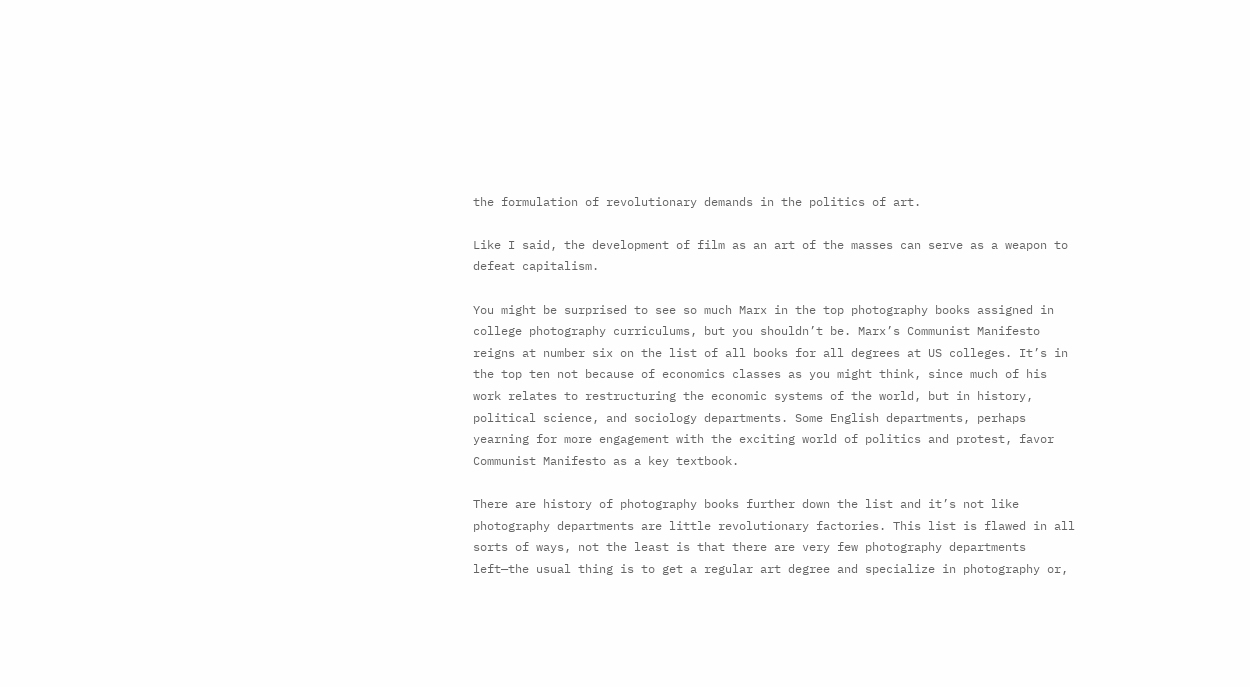the formulation of revolutionary demands in the politics of art.

Like I said, the development of film as an art of the masses can serve as a weapon to defeat capitalism.

You might be surprised to see so much Marx in the top photography books assigned in college photography curriculums, but you shouldn’t be. Marx’s Communist Manifesto reigns at number six on the list of all books for all degrees at US colleges. It’s in the top ten not because of economics classes as you might think, since much of his work relates to restructuring the economic systems of the world, but in history, political science, and sociology departments. Some English departments, perhaps yearning for more engagement with the exciting world of politics and protest, favor Communist Manifesto as a key textbook.

There are history of photography books further down the list and it’s not like photography departments are little revolutionary factories. This list is flawed in all sorts of ways, not the least is that there are very few photography departments left—the usual thing is to get a regular art degree and specialize in photography or,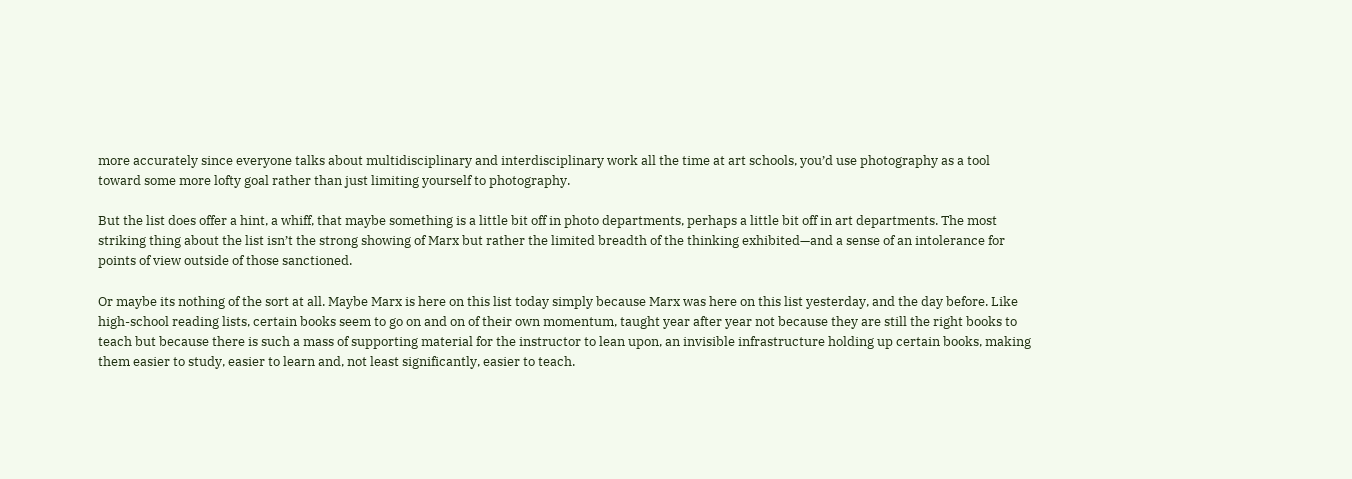more accurately since everyone talks about multidisciplinary and interdisciplinary work all the time at art schools, you’d use photography as a tool toward some more lofty goal rather than just limiting yourself to photography.

But the list does offer a hint, a whiff, that maybe something is a little bit off in photo departments, perhaps a little bit off in art departments. The most striking thing about the list isn’t the strong showing of Marx but rather the limited breadth of the thinking exhibited—and a sense of an intolerance for points of view outside of those sanctioned.

Or maybe its nothing of the sort at all. Maybe Marx is here on this list today simply because Marx was here on this list yesterday, and the day before. Like high-school reading lists, certain books seem to go on and on of their own momentum, taught year after year not because they are still the right books to teach but because there is such a mass of supporting material for the instructor to lean upon, an invisible infrastructure holding up certain books, making them easier to study, easier to learn and, not least significantly, easier to teach.